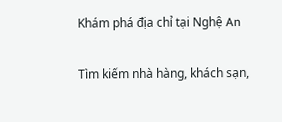Khám phá địa chỉ tại Nghệ An

Tìm kiếm nhà hàng, khách sạn,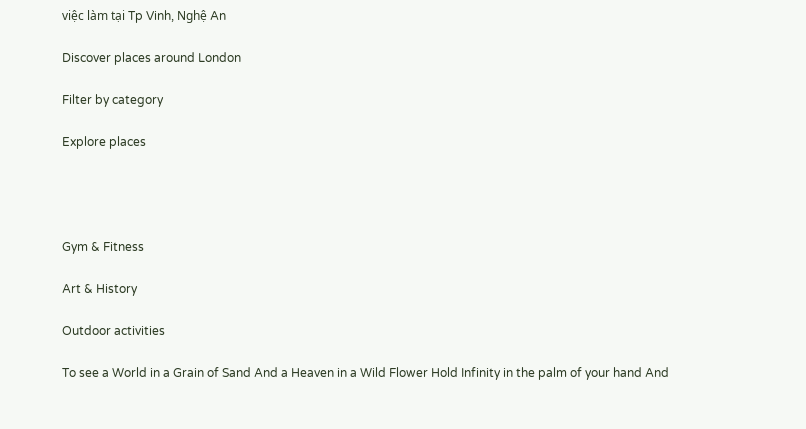việc làm tại Tp Vinh, Nghệ An

Discover places around London

Filter by category

Explore places




Gym & Fitness

Art & History

Outdoor activities

To see a World in a Grain of Sand And a Heaven in a Wild Flower Hold Infinity in the palm of your hand And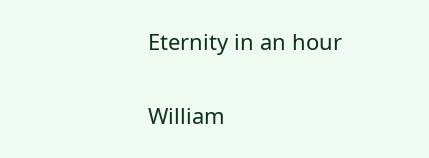Eternity in an hour

William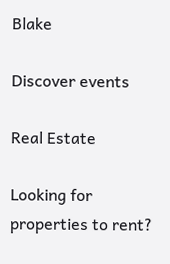Blake

Discover events

Real Estate

Looking for properties to rent?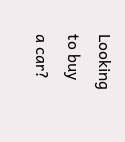Looking to buy a car?